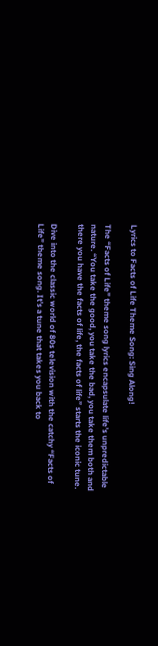Lyrics to Facts of Life Theme Song: Sing Along!

The “Facts of Life” theme song lyrics encapsulate life’s unpredictable nature. “You take the good, you take the bad, you take them both and there you have the facts of life, the facts of life” starts the iconic tune.

Dive into the classic world of 80s television with the catchy “Facts of Life” theme song. It’s a tune that takes you back to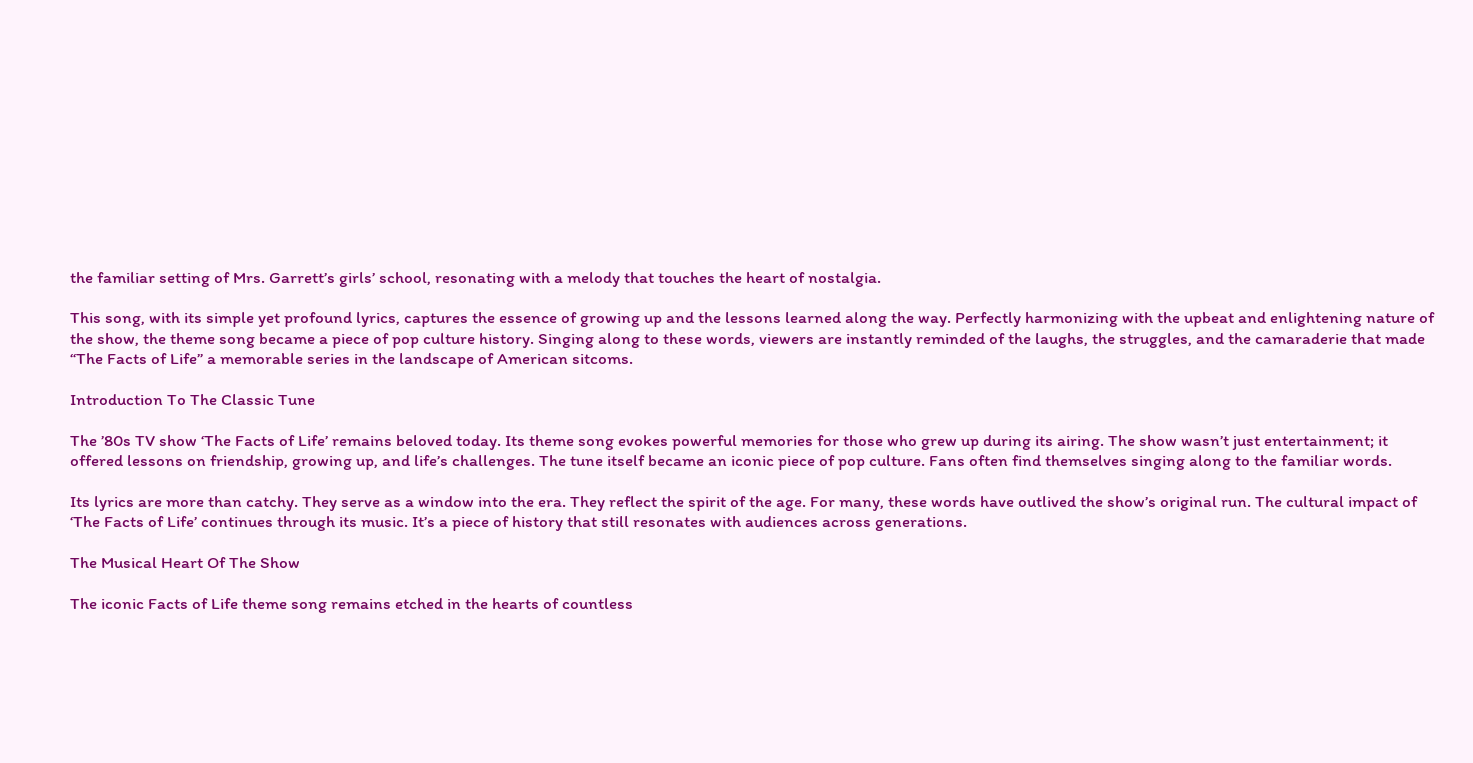the familiar setting of Mrs. Garrett’s girls’ school, resonating with a melody that touches the heart of nostalgia.

This song, with its simple yet profound lyrics, captures the essence of growing up and the lessons learned along the way. Perfectly harmonizing with the upbeat and enlightening nature of the show, the theme song became a piece of pop culture history. Singing along to these words, viewers are instantly reminded of the laughs, the struggles, and the camaraderie that made “The Facts of Life” a memorable series in the landscape of American sitcoms.

Introduction To The Classic Tune

The ’80s TV show ‘The Facts of Life’ remains beloved today. Its theme song evokes powerful memories for those who grew up during its airing. The show wasn’t just entertainment; it offered lessons on friendship, growing up, and life’s challenges. The tune itself became an iconic piece of pop culture. Fans often find themselves singing along to the familiar words.

Its lyrics are more than catchy. They serve as a window into the era. They reflect the spirit of the age. For many, these words have outlived the show’s original run. The cultural impact of ‘The Facts of Life’ continues through its music. It’s a piece of history that still resonates with audiences across generations.

The Musical Heart Of The Show

The iconic Facts of Life theme song remains etched in the hearts of countless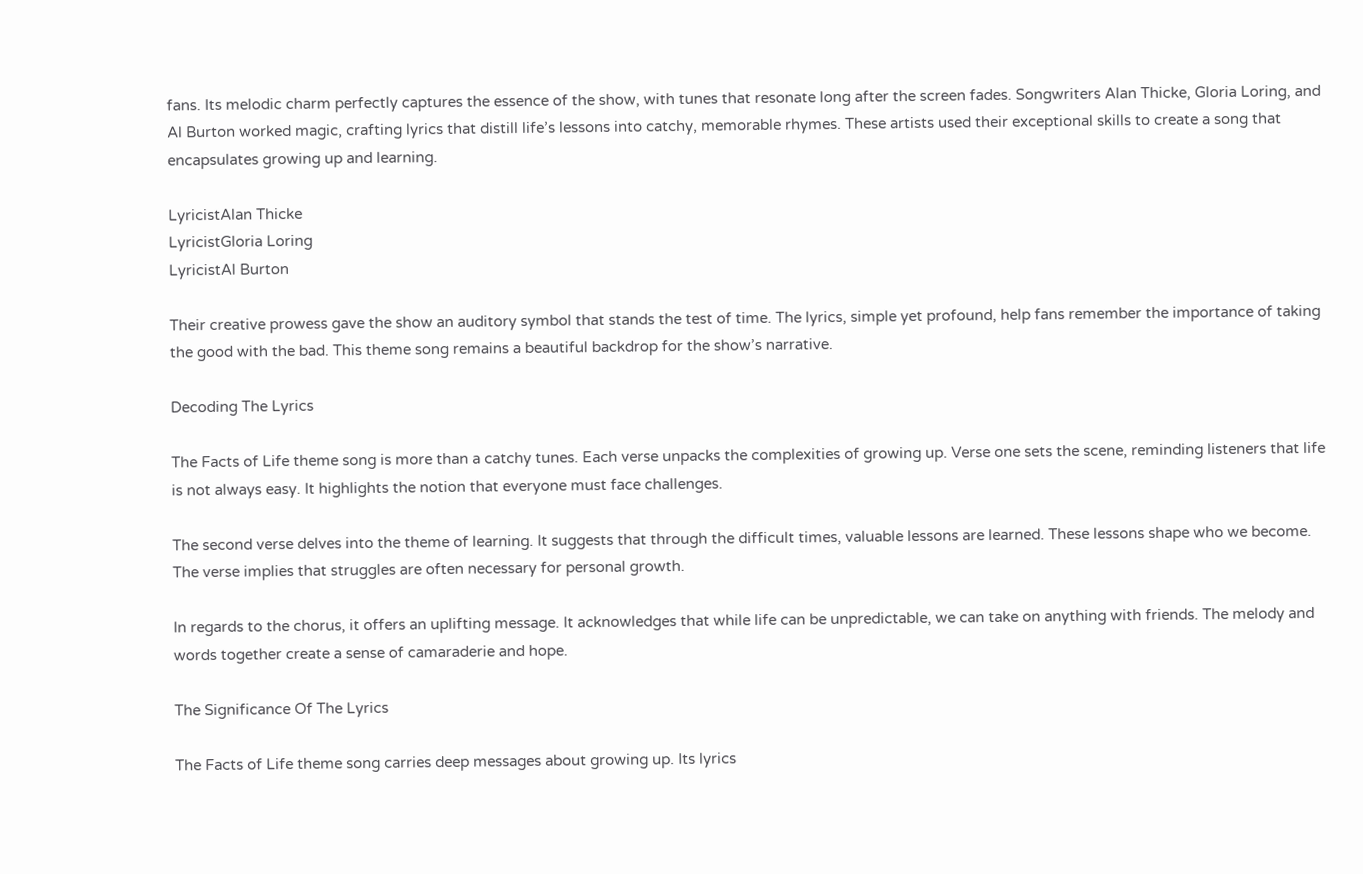fans. Its melodic charm perfectly captures the essence of the show, with tunes that resonate long after the screen fades. Songwriters Alan Thicke, Gloria Loring, and Al Burton worked magic, crafting lyrics that distill life’s lessons into catchy, memorable rhymes. These artists used their exceptional skills to create a song that encapsulates growing up and learning.

LyricistAlan Thicke
LyricistGloria Loring
LyricistAl Burton

Their creative prowess gave the show an auditory symbol that stands the test of time. The lyrics, simple yet profound, help fans remember the importance of taking the good with the bad. This theme song remains a beautiful backdrop for the show’s narrative.

Decoding The Lyrics

The Facts of Life theme song is more than a catchy tunes. Each verse unpacks the complexities of growing up. Verse one sets the scene, reminding listeners that life is not always easy. It highlights the notion that everyone must face challenges.

The second verse delves into the theme of learning. It suggests that through the difficult times, valuable lessons are learned. These lessons shape who we become. The verse implies that struggles are often necessary for personal growth.

In regards to the chorus, it offers an uplifting message. It acknowledges that while life can be unpredictable, we can take on anything with friends. The melody and words together create a sense of camaraderie and hope.

The Significance Of The Lyrics

The Facts of Life theme song carries deep messages about growing up. Its lyrics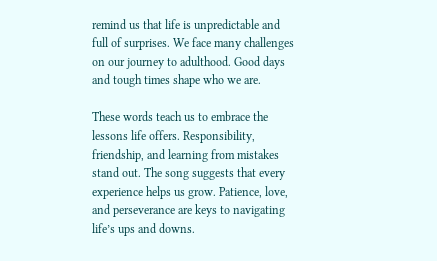remind us that life is unpredictable and full of surprises. We face many challenges on our journey to adulthood. Good days and tough times shape who we are.

These words teach us to embrace the lessons life offers. Responsibility, friendship, and learning from mistakes stand out. The song suggests that every experience helps us grow. Patience, love, and perseverance are keys to navigating life’s ups and downs.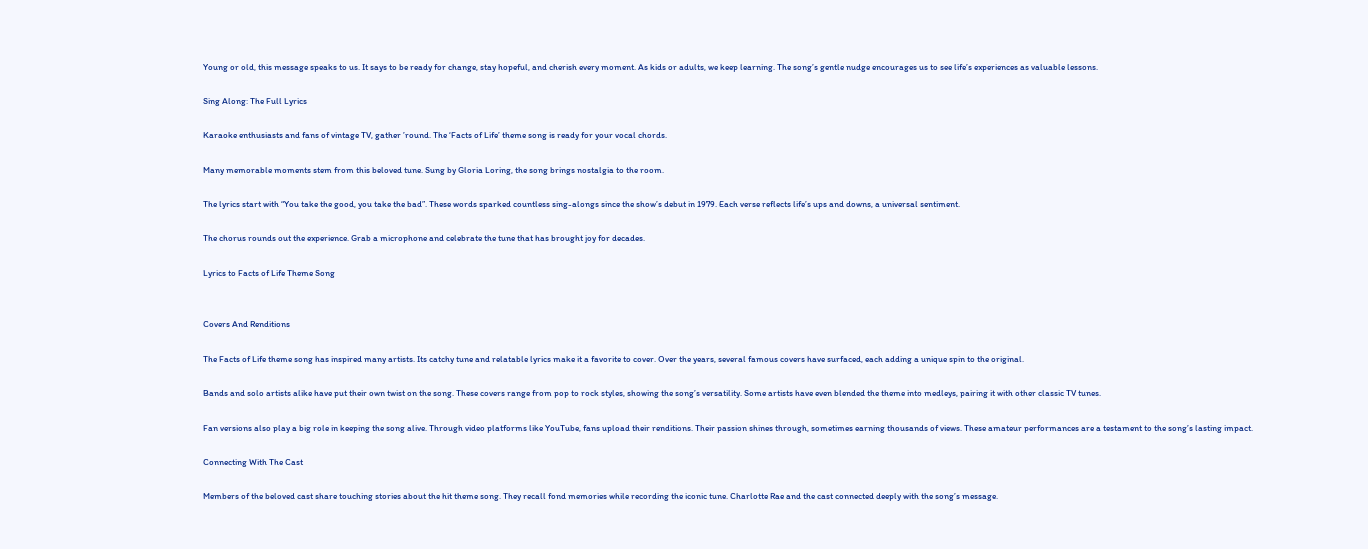Young or old, this message speaks to us. It says to be ready for change, stay hopeful, and cherish every moment. As kids or adults, we keep learning. The song’s gentle nudge encourages us to see life’s experiences as valuable lessons.

Sing Along: The Full Lyrics

Karaoke enthusiasts and fans of vintage TV, gather ’round. The ‘Facts of Life’ theme song is ready for your vocal chords.

Many memorable moments stem from this beloved tune. Sung by Gloria Loring, the song brings nostalgia to the room.

The lyrics start with “You take the good, you take the bad”. These words sparked countless sing-alongs since the show’s debut in 1979. Each verse reflects life’s ups and downs, a universal sentiment.

The chorus rounds out the experience. Grab a microphone and celebrate the tune that has brought joy for decades.

Lyrics to Facts of Life Theme Song


Covers And Renditions

The Facts of Life theme song has inspired many artists. Its catchy tune and relatable lyrics make it a favorite to cover. Over the years, several famous covers have surfaced, each adding a unique spin to the original.

Bands and solo artists alike have put their own twist on the song. These covers range from pop to rock styles, showing the song’s versatility. Some artists have even blended the theme into medleys, pairing it with other classic TV tunes.

Fan versions also play a big role in keeping the song alive. Through video platforms like YouTube, fans upload their renditions. Their passion shines through, sometimes earning thousands of views. These amateur performances are a testament to the song’s lasting impact.

Connecting With The Cast

Members of the beloved cast share touching stories about the hit theme song. They recall fond memories while recording the iconic tune. Charlotte Rae and the cast connected deeply with the song’s message.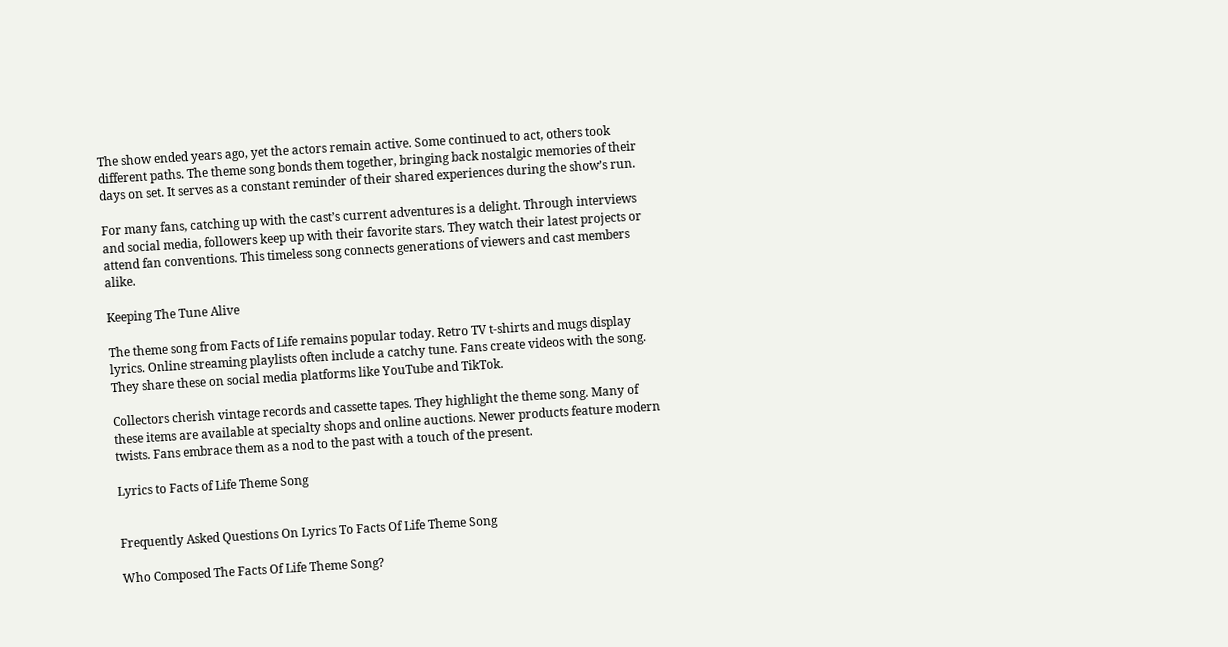The show ended years ago, yet the actors remain active. Some continued to act, others took different paths. The theme song bonds them together, bringing back nostalgic memories of their days on set. It serves as a constant reminder of their shared experiences during the show’s run.

For many fans, catching up with the cast’s current adventures is a delight. Through interviews and social media, followers keep up with their favorite stars. They watch their latest projects or attend fan conventions. This timeless song connects generations of viewers and cast members alike.

Keeping The Tune Alive

The theme song from Facts of Life remains popular today. Retro TV t-shirts and mugs display lyrics. Online streaming playlists often include a catchy tune. Fans create videos with the song. They share these on social media platforms like YouTube and TikTok.

Collectors cherish vintage records and cassette tapes. They highlight the theme song. Many of these items are available at specialty shops and online auctions. Newer products feature modern twists. Fans embrace them as a nod to the past with a touch of the present.

Lyrics to Facts of Life Theme Song


Frequently Asked Questions On Lyrics To Facts Of Life Theme Song

Who Composed The Facts Of Life Theme Song?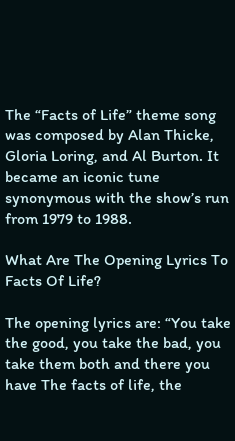The “Facts of Life” theme song was composed by Alan Thicke, Gloria Loring, and Al Burton. It became an iconic tune synonymous with the show’s run from 1979 to 1988.

What Are The Opening Lyrics To Facts Of Life?

The opening lyrics are: “You take the good, you take the bad, you take them both and there you have The facts of life, the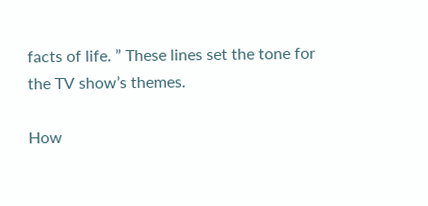facts of life. ” These lines set the tone for the TV show’s themes.

How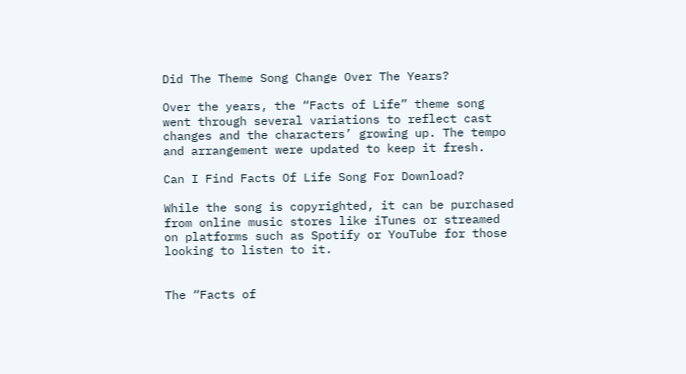Did The Theme Song Change Over The Years?

Over the years, the “Facts of Life” theme song went through several variations to reflect cast changes and the characters’ growing up. The tempo and arrangement were updated to keep it fresh.

Can I Find Facts Of Life Song For Download?

While the song is copyrighted, it can be purchased from online music stores like iTunes or streamed on platforms such as Spotify or YouTube for those looking to listen to it.


The “Facts of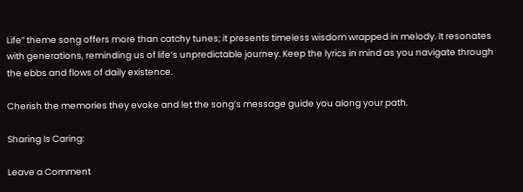Life” theme song offers more than catchy tunes; it presents timeless wisdom wrapped in melody. It resonates with generations, reminding us of life’s unpredictable journey. Keep the lyrics in mind as you navigate through the ebbs and flows of daily existence.

Cherish the memories they evoke and let the song’s message guide you along your path.

Sharing Is Caring:

Leave a Comment